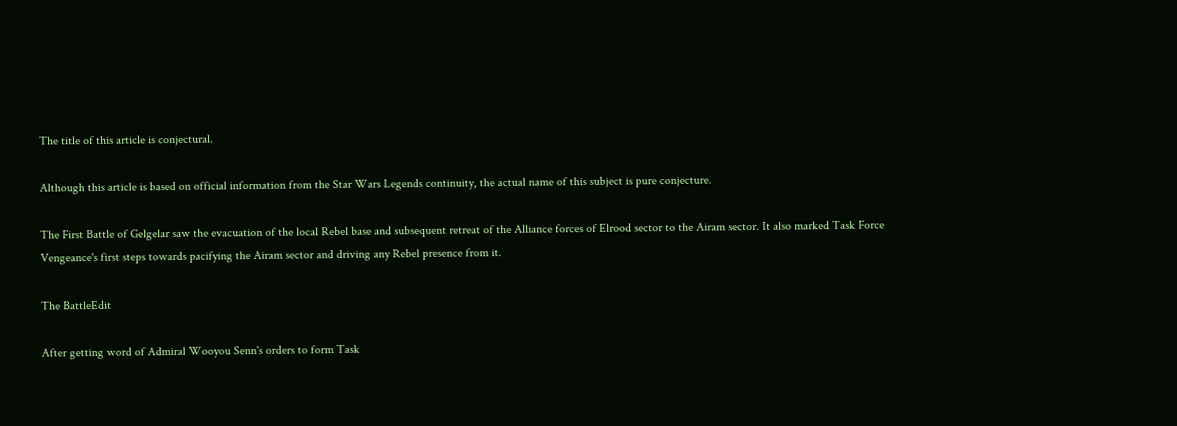The title of this article is conjectural.

Although this article is based on official information from the Star Wars Legends continuity, the actual name of this subject is pure conjecture.

The First Battle of Gelgelar saw the evacuation of the local Rebel base and subsequent retreat of the Alliance forces of Elrood sector to the Airam sector. It also marked Task Force Vengeance's first steps towards pacifying the Airam sector and driving any Rebel presence from it.

The BattleEdit

After getting word of Admiral Wooyou Senn's orders to form Task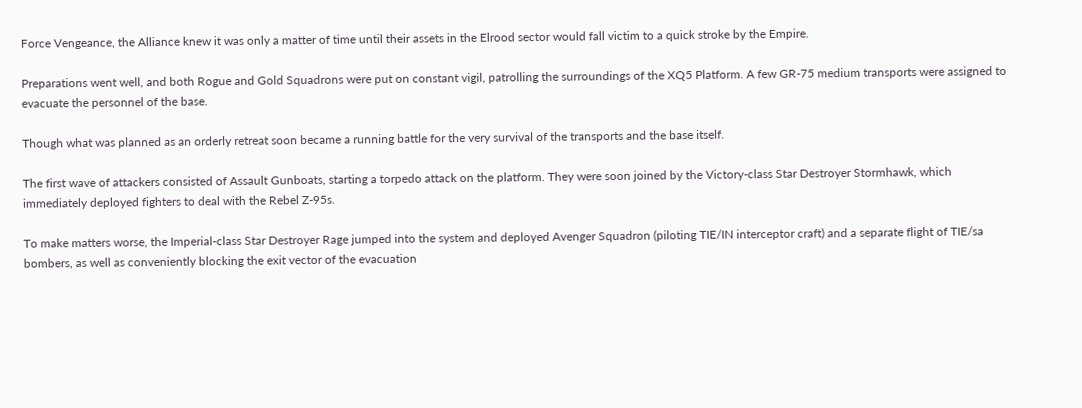Force Vengeance, the Alliance knew it was only a matter of time until their assets in the Elrood sector would fall victim to a quick stroke by the Empire.

Preparations went well, and both Rogue and Gold Squadrons were put on constant vigil, patrolling the surroundings of the XQ5 Platform. A few GR-75 medium transports were assigned to evacuate the personnel of the base.

Though what was planned as an orderly retreat soon became a running battle for the very survival of the transports and the base itself.

The first wave of attackers consisted of Assault Gunboats, starting a torpedo attack on the platform. They were soon joined by the Victory-class Star Destroyer Stormhawk, which immediately deployed fighters to deal with the Rebel Z-95s.

To make matters worse, the Imperial-class Star Destroyer Rage jumped into the system and deployed Avenger Squadron (piloting TIE/IN interceptor craft) and a separate flight of TIE/sa bombers, as well as conveniently blocking the exit vector of the evacuation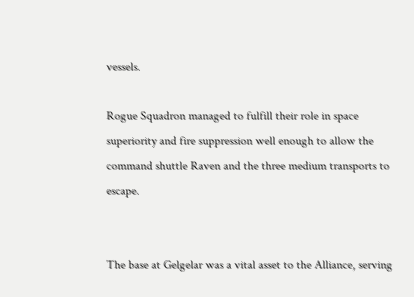vessels.

Rogue Squadron managed to fulfill their role in space superiority and fire suppression well enough to allow the command shuttle Raven and the three medium transports to escape.


The base at Gelgelar was a vital asset to the Alliance, serving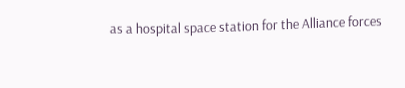as a hospital space station for the Alliance forces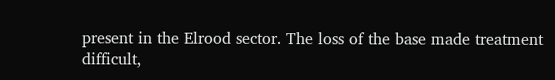present in the Elrood sector. The loss of the base made treatment difficult,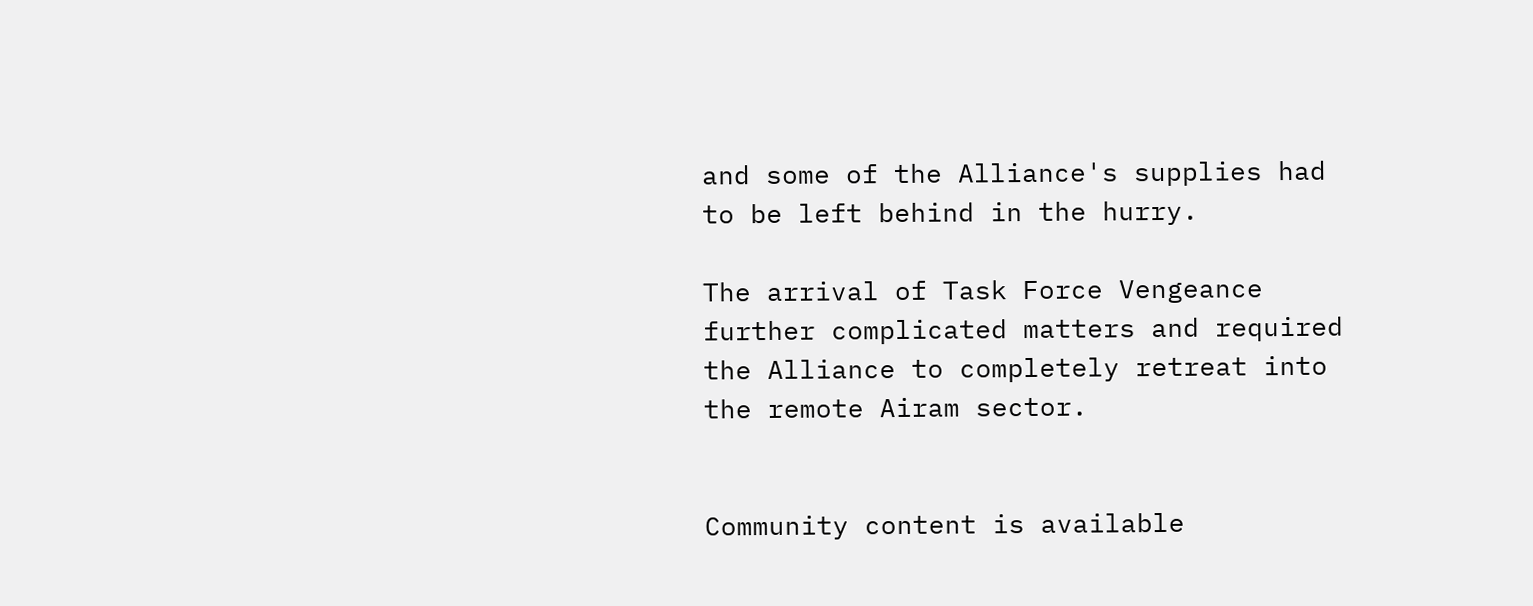and some of the Alliance's supplies had to be left behind in the hurry.

The arrival of Task Force Vengeance further complicated matters and required the Alliance to completely retreat into the remote Airam sector.


Community content is available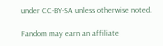under CC-BY-SA unless otherwise noted.

Fandom may earn an affiliate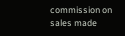commission on sales made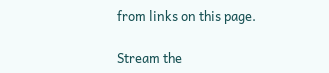from links on this page.

Stream the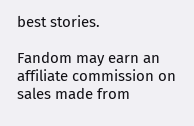best stories.

Fandom may earn an affiliate commission on sales made from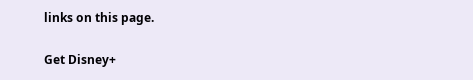links on this page.

Get Disney+